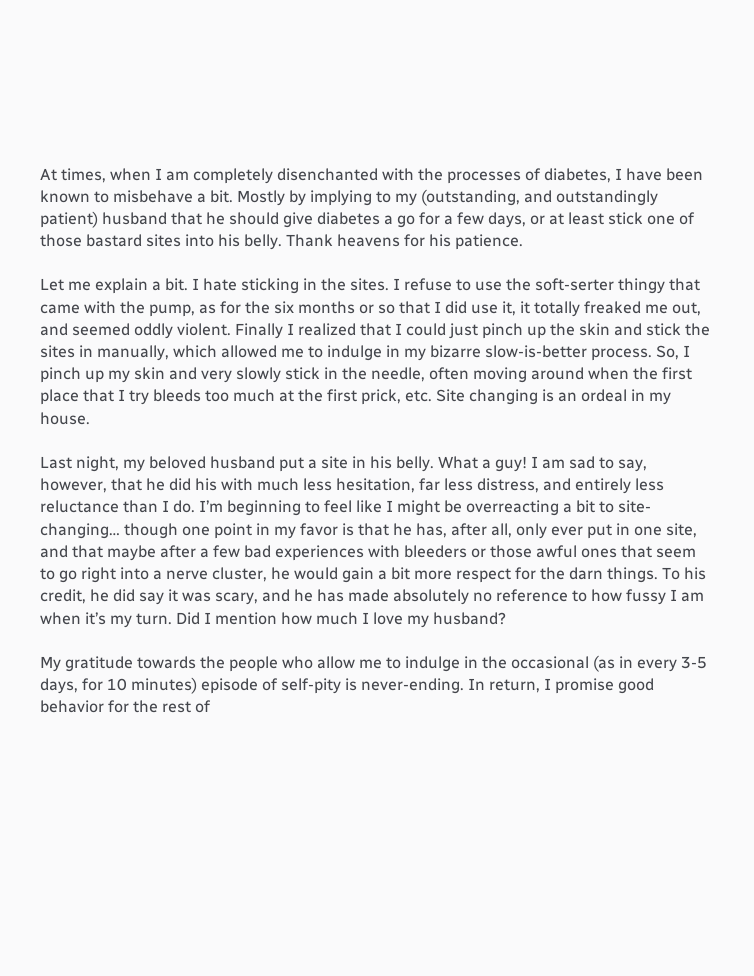At times, when I am completely disenchanted with the processes of diabetes, I have been known to misbehave a bit. Mostly by implying to my (outstanding, and outstandingly patient) husband that he should give diabetes a go for a few days, or at least stick one of those bastard sites into his belly. Thank heavens for his patience.

Let me explain a bit. I hate sticking in the sites. I refuse to use the soft-serter thingy that came with the pump, as for the six months or so that I did use it, it totally freaked me out, and seemed oddly violent. Finally I realized that I could just pinch up the skin and stick the sites in manually, which allowed me to indulge in my bizarre slow-is-better process. So, I pinch up my skin and very slowly stick in the needle, often moving around when the first place that I try bleeds too much at the first prick, etc. Site changing is an ordeal in my house.

Last night, my beloved husband put a site in his belly. What a guy! I am sad to say, however, that he did his with much less hesitation, far less distress, and entirely less reluctance than I do. I’m beginning to feel like I might be overreacting a bit to site-changing… though one point in my favor is that he has, after all, only ever put in one site, and that maybe after a few bad experiences with bleeders or those awful ones that seem to go right into a nerve cluster, he would gain a bit more respect for the darn things. To his credit, he did say it was scary, and he has made absolutely no reference to how fussy I am when it’s my turn. Did I mention how much I love my husband?

My gratitude towards the people who allow me to indulge in the occasional (as in every 3-5 days, for 10 minutes) episode of self-pity is never-ending. In return, I promise good behavior for the rest of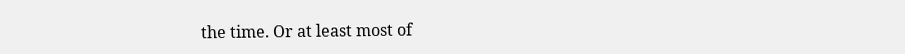the time. Or at least most of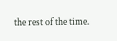the rest of the time.